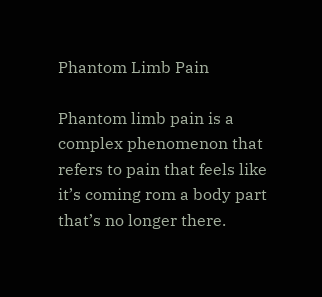Phantom Limb Pain

Phantom limb pain is a complex phenomenon that refers to pain that feels like it’s coming rom a body part that’s no longer there.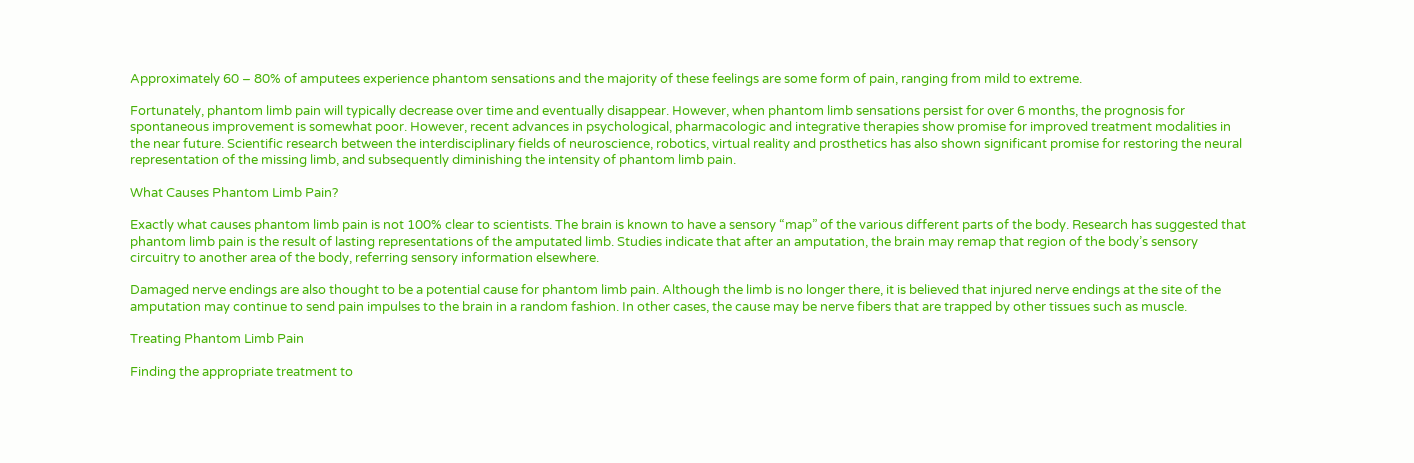Approximately 60 – 80% of amputees experience phantom sensations and the majority of these feelings are some form of pain, ranging from mild to extreme.

Fortunately, phantom limb pain will typically decrease over time and eventually disappear. However, when phantom limb sensations persist for over 6 months, the prognosis for spontaneous improvement is somewhat poor. However, recent advances in psychological, pharmacologic and integrative therapies show promise for improved treatment modalities in the near future. Scientific research between the interdisciplinary fields of neuroscience, robotics, virtual reality and prosthetics has also shown significant promise for restoring the neural representation of the missing limb, and subsequently diminishing the intensity of phantom limb pain.

What Causes Phantom Limb Pain?

Exactly what causes phantom limb pain is not 100% clear to scientists. The brain is known to have a sensory “map” of the various different parts of the body. Research has suggested that phantom limb pain is the result of lasting representations of the amputated limb. Studies indicate that after an amputation, the brain may remap that region of the body’s sensory circuitry to another area of the body, referring sensory information elsewhere.

Damaged nerve endings are also thought to be a potential cause for phantom limb pain. Although the limb is no longer there, it is believed that injured nerve endings at the site of the amputation may continue to send pain impulses to the brain in a random fashion. In other cases, the cause may be nerve fibers that are trapped by other tissues such as muscle.

Treating Phantom Limb Pain

Finding the appropriate treatment to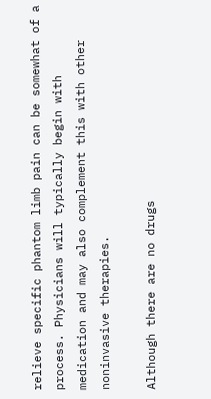relieve specific phantom limb pain can be somewhat of a process. Physicians will typically begin with medication and may also complement this with other noninvasive therapies.

Although there are no drugs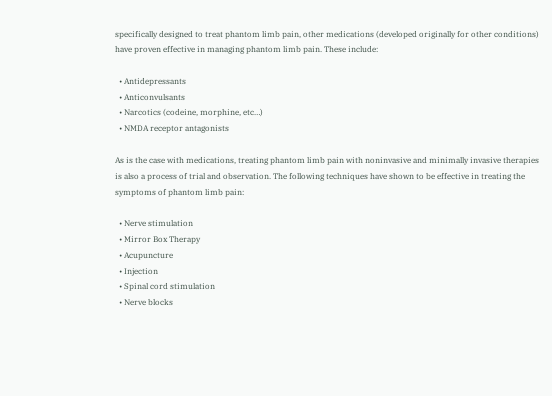specifically designed to treat phantom limb pain, other medications (developed originally for other conditions) have proven effective in managing phantom limb pain. These include:

  • Antidepressants
  • Anticonvulsants
  • Narcotics (codeine, morphine, etc…)
  • NMDA receptor antagonists

As is the case with medications, treating phantom limb pain with noninvasive and minimally invasive therapies is also a process of trial and observation. The following techniques have shown to be effective in treating the symptoms of phantom limb pain:

  • Nerve stimulation
  • Mirror Box Therapy
  • Acupuncture
  • Injection
  • Spinal cord stimulation
  • Nerve blocks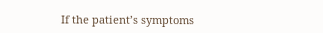If the patient’s symptoms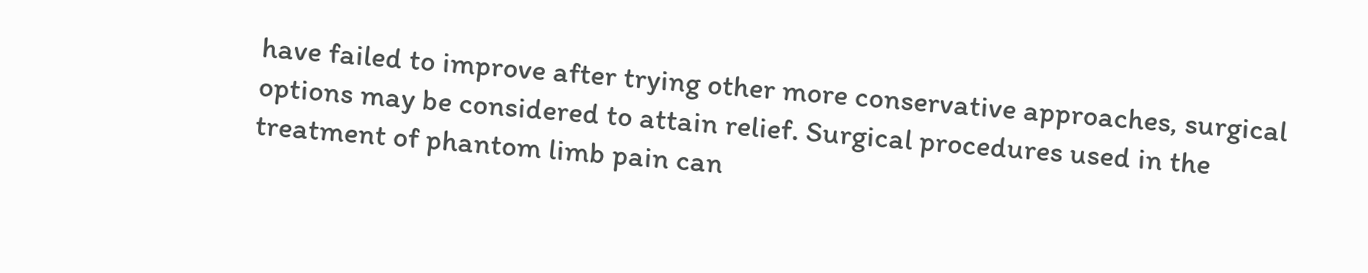have failed to improve after trying other more conservative approaches, surgical options may be considered to attain relief. Surgical procedures used in the treatment of phantom limb pain can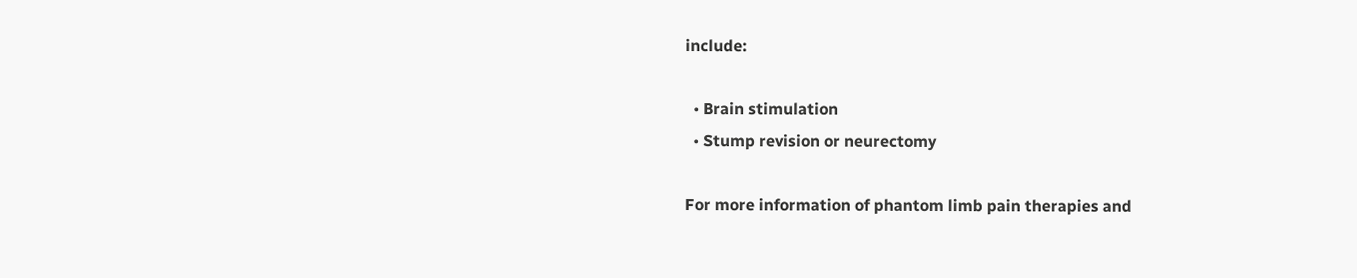include:

  • Brain stimulation
  • Stump revision or neurectomy

For more information of phantom limb pain therapies and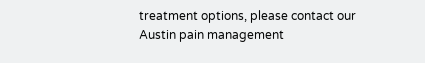treatment options, please contact our Austin pain management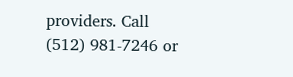providers. Call (512) 981-7246 or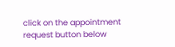click on the appointment request button below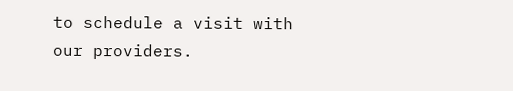to schedule a visit with our providers.